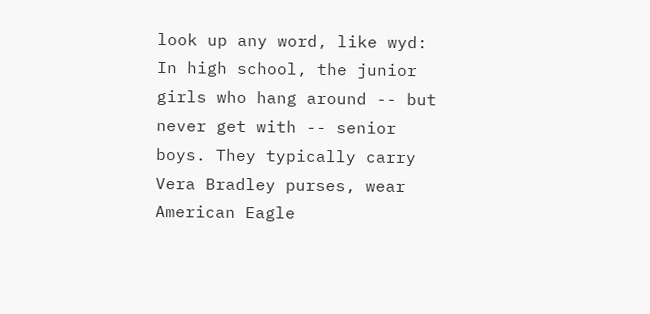look up any word, like wyd:
In high school, the junior girls who hang around -- but never get with -- senior boys. They typically carry Vera Bradley purses, wear American Eagle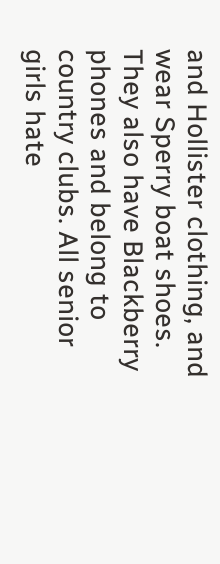and Hollister clothing, and wear Sperry boat shoes. They also have Blackberry phones and belong to country clubs. All senior girls hate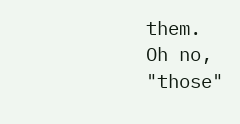them.
Oh no, "those"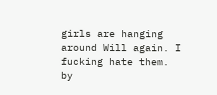girls are hanging around Will again. I fucking hate them.
by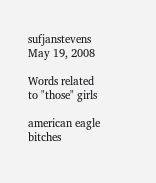sufjanstevens May 19, 2008

Words related to "those" girls

american eagle bitches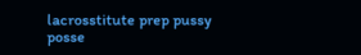lacrosstitute prep pussy posse